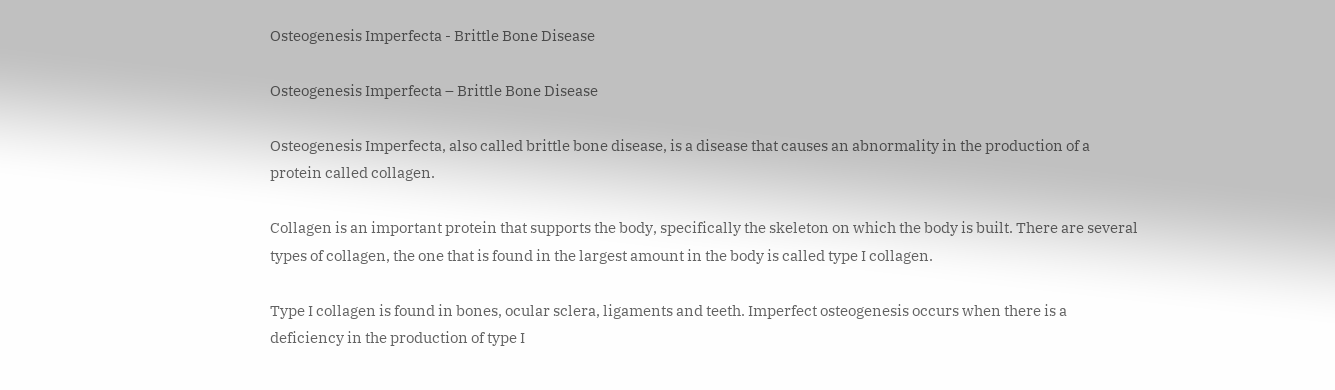Osteogenesis Imperfecta - Brittle Bone Disease

Osteogenesis Imperfecta – Brittle Bone Disease

Osteogenesis Imperfecta, also called brittle bone disease, is a disease that causes an abnormality in the production of a protein called collagen.

Collagen is an important protein that supports the body, specifically the skeleton on which the body is built. There are several types of collagen, the one that is found in the largest amount in the body is called type I collagen.

Type I collagen is found in bones, ocular sclera, ligaments and teeth. Imperfect osteogenesis occurs when there is a deficiency in the production of type I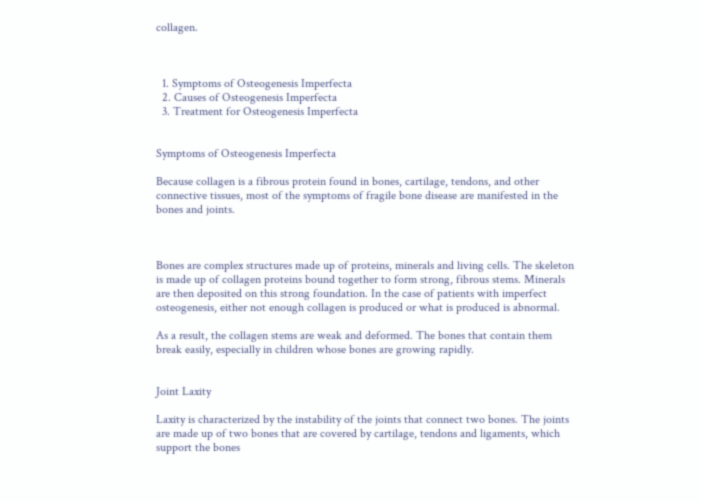collagen.



  1. Symptoms of Osteogenesis Imperfecta
  2. Causes of Osteogenesis Imperfecta
  3. Treatment for Osteogenesis Imperfecta


Symptoms of Osteogenesis Imperfecta

Because collagen is a fibrous protein found in bones, cartilage, tendons, and other connective tissues, most of the symptoms of fragile bone disease are manifested in the bones and joints.



Bones are complex structures made up of proteins, minerals and living cells. The skeleton is made up of collagen proteins bound together to form strong, fibrous stems. Minerals are then deposited on this strong foundation. In the case of patients with imperfect osteogenesis, either not enough collagen is produced or what is produced is abnormal.

As a result, the collagen stems are weak and deformed. The bones that contain them break easily, especially in children whose bones are growing rapidly.


Joint Laxity

Laxity is characterized by the instability of the joints that connect two bones. The joints are made up of two bones that are covered by cartilage, tendons and ligaments, which support the bones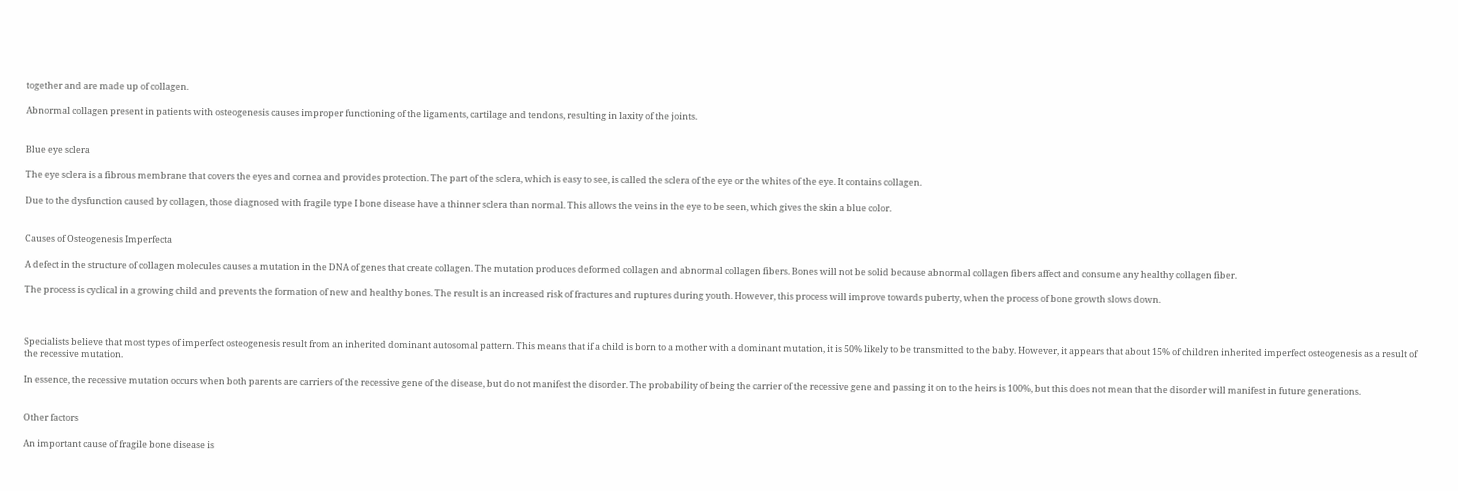together and are made up of collagen.

Abnormal collagen present in patients with osteogenesis causes improper functioning of the ligaments, cartilage and tendons, resulting in laxity of the joints.


Blue eye sclera

The eye sclera is a fibrous membrane that covers the eyes and cornea and provides protection. The part of the sclera, which is easy to see, is called the sclera of the eye or the whites of the eye. It contains collagen.

Due to the dysfunction caused by collagen, those diagnosed with fragile type I bone disease have a thinner sclera than normal. This allows the veins in the eye to be seen, which gives the skin a blue color.


Causes of Osteogenesis Imperfecta

A defect in the structure of collagen molecules causes a mutation in the DNA of genes that create collagen. The mutation produces deformed collagen and abnormal collagen fibers. Bones will not be solid because abnormal collagen fibers affect and consume any healthy collagen fiber.

The process is cyclical in a growing child and prevents the formation of new and healthy bones. The result is an increased risk of fractures and ruptures during youth. However, this process will improve towards puberty, when the process of bone growth slows down.



Specialists believe that most types of imperfect osteogenesis result from an inherited dominant autosomal pattern. This means that if a child is born to a mother with a dominant mutation, it is 50% likely to be transmitted to the baby. However, it appears that about 15% of children inherited imperfect osteogenesis as a result of the recessive mutation.

In essence, the recessive mutation occurs when both parents are carriers of the recessive gene of the disease, but do not manifest the disorder. The probability of being the carrier of the recessive gene and passing it on to the heirs is 100%, but this does not mean that the disorder will manifest in future generations.


Other factors

An important cause of fragile bone disease is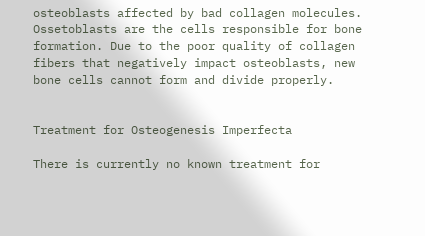osteoblasts affected by bad collagen molecules. Ossetoblasts are the cells responsible for bone formation. Due to the poor quality of collagen fibers that negatively impact osteoblasts, new bone cells cannot form and divide properly.


Treatment for Osteogenesis Imperfecta

There is currently no known treatment for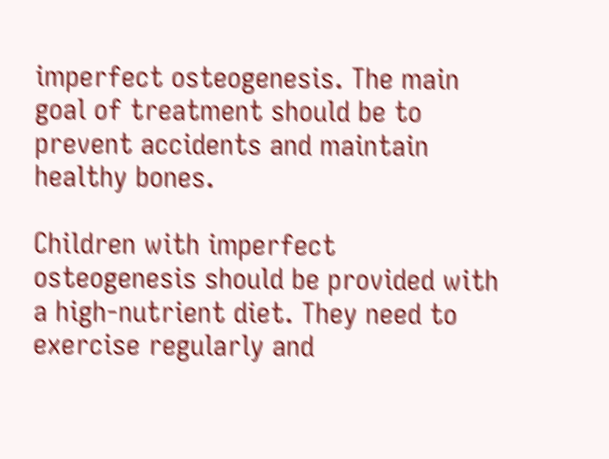imperfect osteogenesis. The main goal of treatment should be to prevent accidents and maintain healthy bones.

Children with imperfect osteogenesis should be provided with a high-nutrient diet. They need to exercise regularly and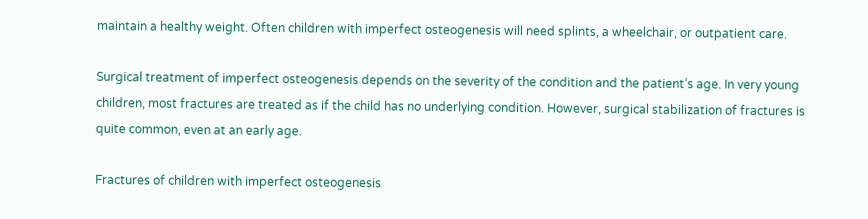maintain a healthy weight. Often children with imperfect osteogenesis will need splints, a wheelchair, or outpatient care.

Surgical treatment of imperfect osteogenesis depends on the severity of the condition and the patient’s age. In very young children, most fractures are treated as if the child has no underlying condition. However, surgical stabilization of fractures is quite common, even at an early age.

Fractures of children with imperfect osteogenesis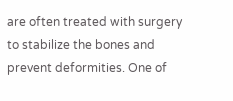are often treated with surgery to stabilize the bones and prevent deformities. One of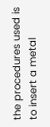the procedures used is to insert a metal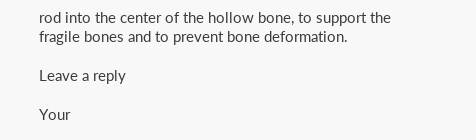rod into the center of the hollow bone, to support the fragile bones and to prevent bone deformation.

Leave a reply

Your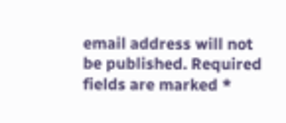email address will not be published. Required fields are marked *